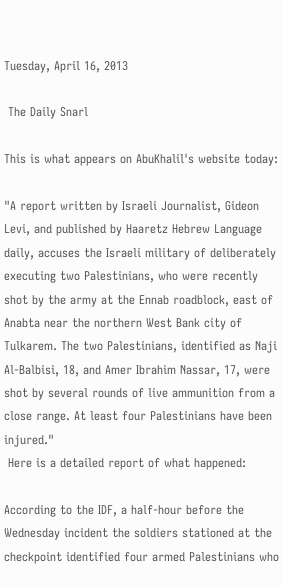Tuesday, April 16, 2013

 The Daily Snarl

This is what appears on AbuKhalil's website today:

"A report written by Israeli Journalist, Gideon Levi, and published by Haaretz Hebrew Language daily, accuses the Israeli military of deliberately executing two Palestinians, who were recently shot by the army at the Ennab roadblock, east of Anabta near the northern West Bank city of Tulkarem. The two Palestinians, identified as Naji Al-Balbisi, 18, and Amer Ibrahim Nassar, 17, were shot by several rounds of live ammunition from a close range. At least four Palestinians have been injured."
 Here is a detailed report of what happened:

According to the IDF, a half-hour before the Wednesday incident the soldiers stationed at the checkpoint identified four armed Palestinians who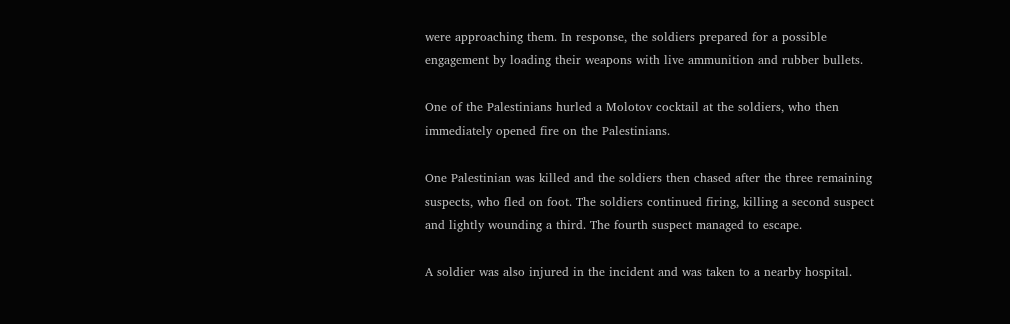were approaching them. In response, the soldiers prepared for a possible engagement by loading their weapons with live ammunition and rubber bullets.

One of the Palestinians hurled a Molotov cocktail at the soldiers, who then immediately opened fire on the Palestinians.

One Palestinian was killed and the soldiers then chased after the three remaining suspects, who fled on foot. The soldiers continued firing, killing a second suspect and lightly wounding a third. The fourth suspect managed to escape.

A soldier was also injured in the incident and was taken to a nearby hospital.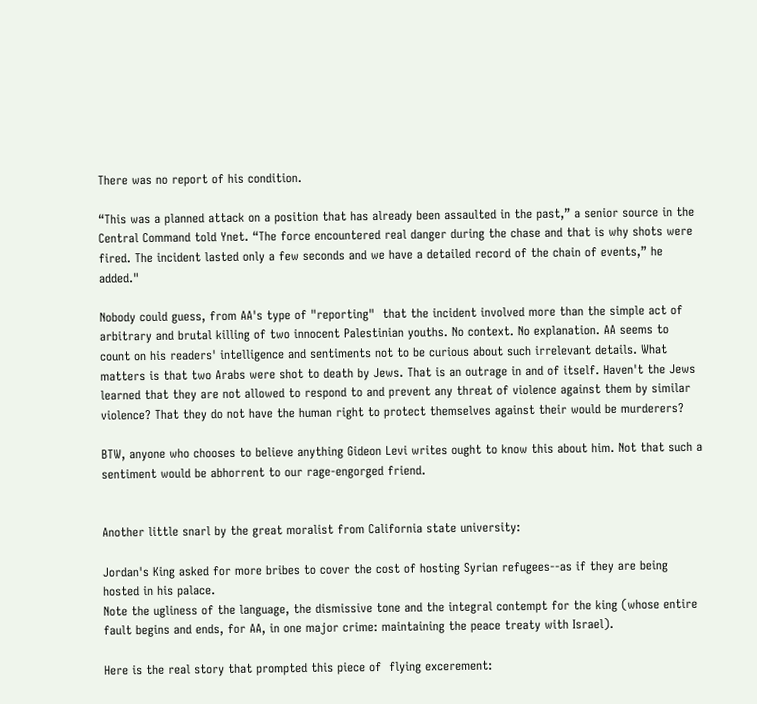There was no report of his condition.

“This was a planned attack on a position that has already been assaulted in the past,” a senior source in the Central Command told Ynet. “The force encountered real danger during the chase and that is why shots were fired. The incident lasted only a few seconds and we have a detailed record of the chain of events,” he added."

Nobody could guess, from AA's type of "reporting"  that the incident involved more than the simple act of arbitrary and brutal killing of two innocent Palestinian youths. No context. No explanation. AA seems to count on his readers' intelligence and sentiments not to be curious about such irrelevant details. What matters is that two Arabs were shot to death by Jews. That is an outrage in and of itself. Haven't the Jews learned that they are not allowed to respond to and prevent any threat of violence against them by similar violence? That they do not have the human right to protect themselves against their would be murderers?

BTW, anyone who chooses to believe anything Gideon Levi writes ought to know this about him. Not that such a sentiment would be abhorrent to our rage-engorged friend.


Another little snarl by the great moralist from California state university:

Jordan's King asked for more bribes to cover the cost of hosting Syrian refugees--as if they are being hosted in his palace.
Note the ugliness of the language, the dismissive tone and the integral contempt for the king (whose entire fault begins and ends, for AA, in one major crime: maintaining the peace treaty with Israel).

Here is the real story that prompted this piece of  flying excerement: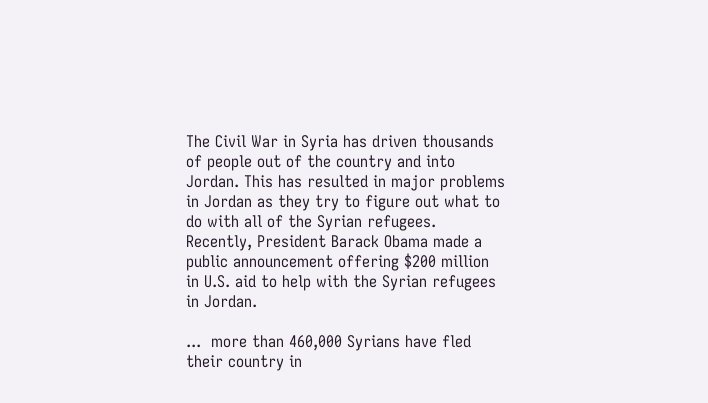The Civil War in Syria has driven thousands of people out of the country and into Jordan. This has resulted in major problems in Jordan as they try to figure out what to do with all of the Syrian refugees. Recently, President Barack Obama made a public announcement offering $200 million in U.S. aid to help with the Syrian refugees in Jordan.

...  more than 460,000 Syrians have fled their country in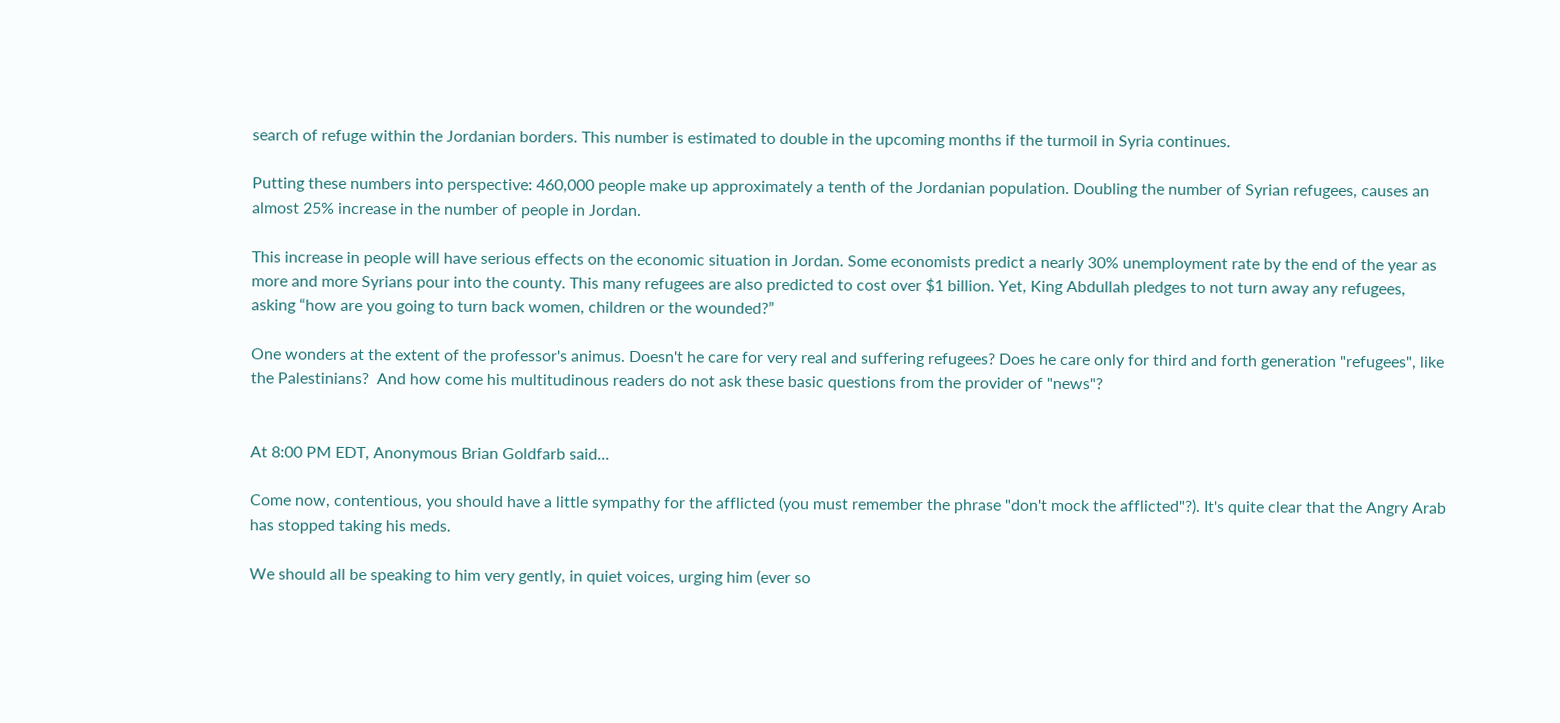search of refuge within the Jordanian borders. This number is estimated to double in the upcoming months if the turmoil in Syria continues.

Putting these numbers into perspective: 460,000 people make up approximately a tenth of the Jordanian population. Doubling the number of Syrian refugees, causes an almost 25% increase in the number of people in Jordan.

This increase in people will have serious effects on the economic situation in Jordan. Some economists predict a nearly 30% unemployment rate by the end of the year as more and more Syrians pour into the county. This many refugees are also predicted to cost over $1 billion. Yet, King Abdullah pledges to not turn away any refugees, asking “how are you going to turn back women, children or the wounded?”

One wonders at the extent of the professor's animus. Doesn't he care for very real and suffering refugees? Does he care only for third and forth generation "refugees", like the Palestinians?  And how come his multitudinous readers do not ask these basic questions from the provider of "news"?


At 8:00 PM EDT, Anonymous Brian Goldfarb said...

Come now, contentious, you should have a little sympathy for the afflicted (you must remember the phrase "don't mock the afflicted"?). It's quite clear that the Angry Arab has stopped taking his meds.

We should all be speaking to him very gently, in quiet voices, urging him (ever so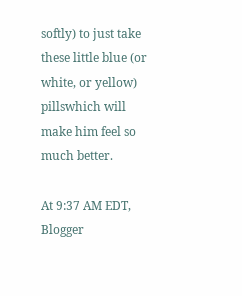softly) to just take these little blue (or white, or yellow) pillswhich will make him feel so much better.

At 9:37 AM EDT, Blogger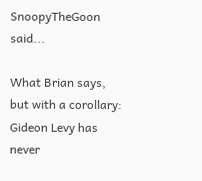SnoopyTheGoon said...

What Brian says, but with a corollary: Gideon Levy has never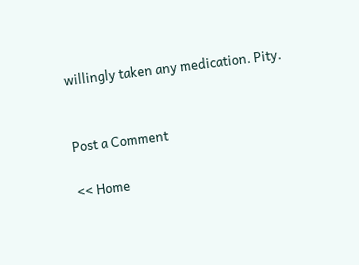willingly taken any medication. Pity.


Post a Comment

<< Home